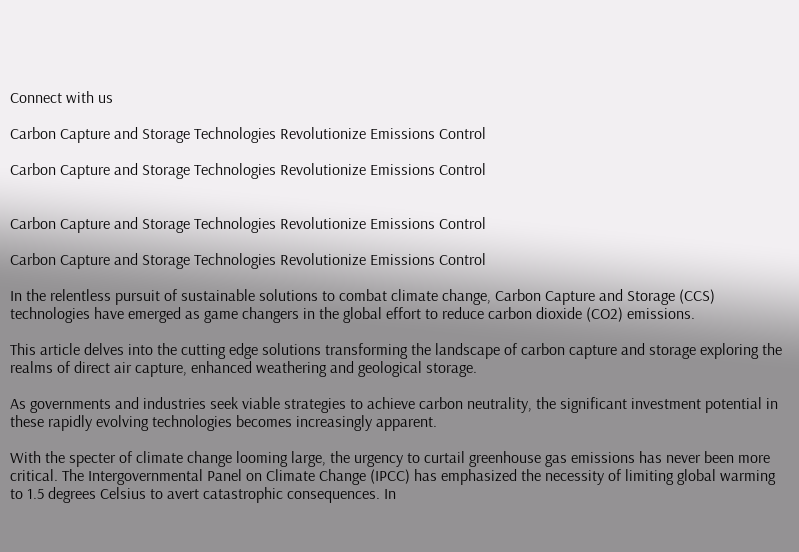Connect with us

Carbon Capture and Storage Technologies Revolutionize Emissions Control

Carbon Capture and Storage Technologies Revolutionize Emissions Control


Carbon Capture and Storage Technologies Revolutionize Emissions Control

Carbon Capture and Storage Technologies Revolutionize Emissions Control

In the relentless pursuit of sustainable solutions to combat climate change, Carbon Capture and Storage (CCS) technologies have emerged as game changers in the global effort to reduce carbon dioxide (CO2) emissions.

This article delves into the cutting edge solutions transforming the landscape of carbon capture and storage exploring the realms of direct air capture, enhanced weathering and geological storage.

As governments and industries seek viable strategies to achieve carbon neutrality, the significant investment potential in these rapidly evolving technologies becomes increasingly apparent.

With the specter of climate change looming large, the urgency to curtail greenhouse gas emissions has never been more critical. The Intergovernmental Panel on Climate Change (IPCC) has emphasized the necessity of limiting global warming to 1.5 degrees Celsius to avert catastrophic consequences. In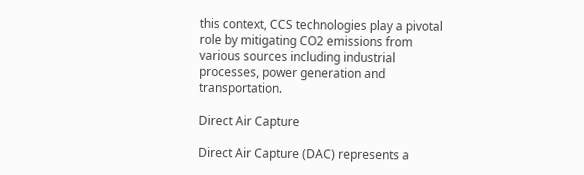this context, CCS technologies play a pivotal role by mitigating CO2 emissions from various sources including industrial processes, power generation and transportation.

Direct Air Capture

Direct Air Capture (DAC) represents a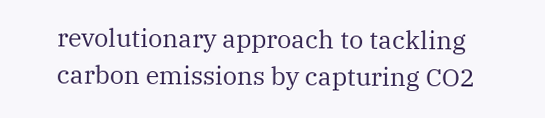revolutionary approach to tackling carbon emissions by capturing CO2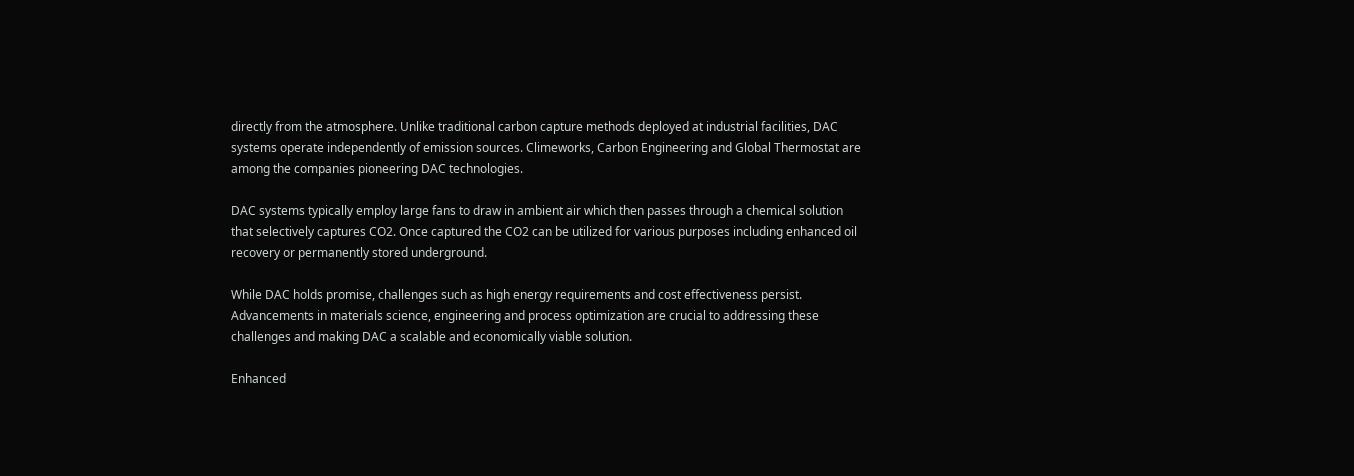directly from the atmosphere. Unlike traditional carbon capture methods deployed at industrial facilities, DAC systems operate independently of emission sources. Climeworks, Carbon Engineering and Global Thermostat are among the companies pioneering DAC technologies.

DAC systems typically employ large fans to draw in ambient air which then passes through a chemical solution that selectively captures CO2. Once captured the CO2 can be utilized for various purposes including enhanced oil recovery or permanently stored underground.

While DAC holds promise, challenges such as high energy requirements and cost effectiveness persist. Advancements in materials science, engineering and process optimization are crucial to addressing these challenges and making DAC a scalable and economically viable solution.

Enhanced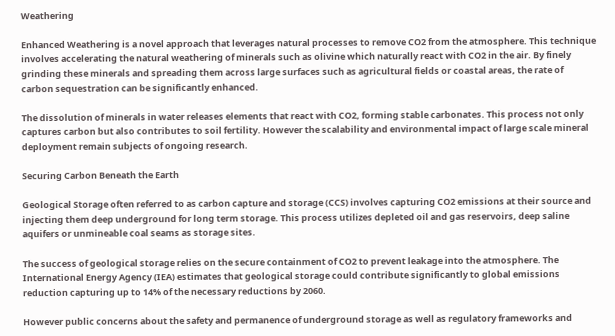Weathering

Enhanced Weathering is a novel approach that leverages natural processes to remove CO2 from the atmosphere. This technique involves accelerating the natural weathering of minerals such as olivine which naturally react with CO2 in the air. By finely grinding these minerals and spreading them across large surfaces such as agricultural fields or coastal areas, the rate of carbon sequestration can be significantly enhanced.

The dissolution of minerals in water releases elements that react with CO2, forming stable carbonates. This process not only captures carbon but also contributes to soil fertility. However the scalability and environmental impact of large scale mineral deployment remain subjects of ongoing research.

Securing Carbon Beneath the Earth

Geological Storage often referred to as carbon capture and storage (CCS) involves capturing CO2 emissions at their source and injecting them deep underground for long term storage. This process utilizes depleted oil and gas reservoirs, deep saline aquifers or unmineable coal seams as storage sites.

The success of geological storage relies on the secure containment of CO2 to prevent leakage into the atmosphere. The International Energy Agency (IEA) estimates that geological storage could contribute significantly to global emissions reduction capturing up to 14% of the necessary reductions by 2060.

However public concerns about the safety and permanence of underground storage as well as regulatory frameworks and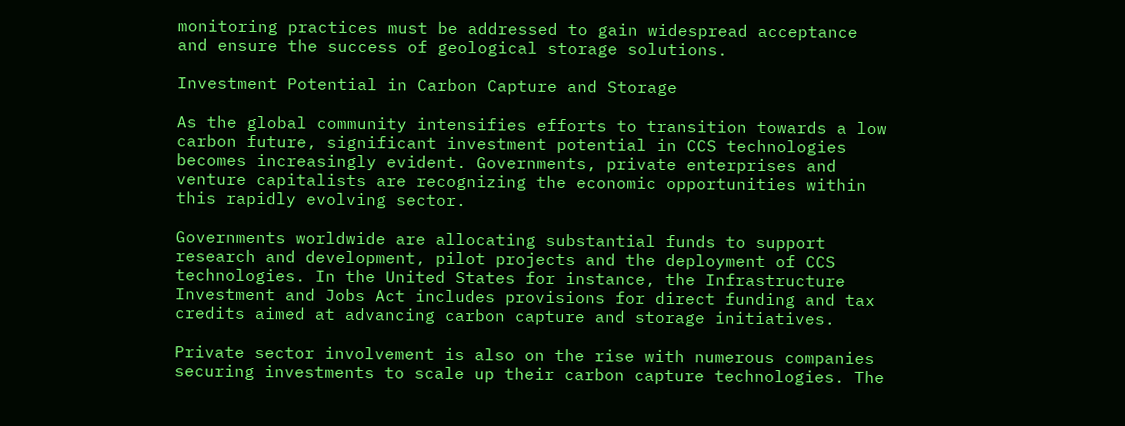monitoring practices must be addressed to gain widespread acceptance and ensure the success of geological storage solutions.

Investment Potential in Carbon Capture and Storage

As the global community intensifies efforts to transition towards a low carbon future, significant investment potential in CCS technologies becomes increasingly evident. Governments, private enterprises and venture capitalists are recognizing the economic opportunities within this rapidly evolving sector.

Governments worldwide are allocating substantial funds to support research and development, pilot projects and the deployment of CCS technologies. In the United States for instance, the Infrastructure Investment and Jobs Act includes provisions for direct funding and tax credits aimed at advancing carbon capture and storage initiatives.

Private sector involvement is also on the rise with numerous companies securing investments to scale up their carbon capture technologies. The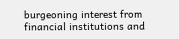burgeoning interest from financial institutions and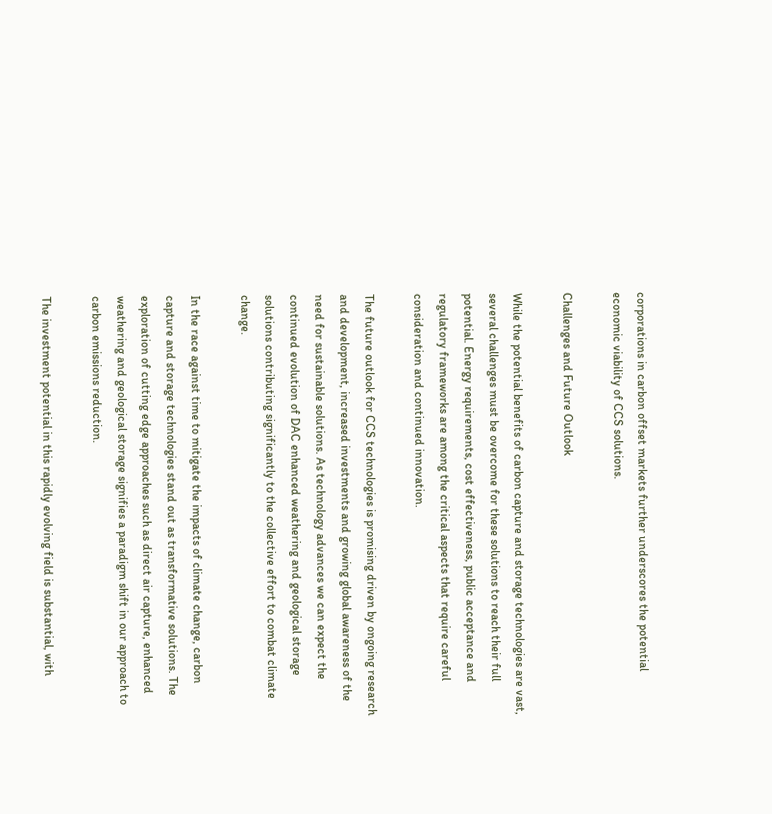corporations in carbon offset markets further underscores the potential economic viability of CCS solutions.

Challenges and Future Outlook

While the potential benefits of carbon capture and storage technologies are vast, several challenges must be overcome for these solutions to reach their full potential. Energy requirements, cost effectiveness, public acceptance and regulatory frameworks are among the critical aspects that require careful consideration and continued innovation.

The future outlook for CCS technologies is promising driven by ongoing research and development, increased investments and growing global awareness of the need for sustainable solutions. As technology advances we can expect the continued evolution of DAC enhanced weathering and geological storage solutions contributing significantly to the collective effort to combat climate change.

In the race against time to mitigate the impacts of climate change, carbon capture and storage technologies stand out as transformative solutions. The exploration of cutting edge approaches such as direct air capture, enhanced weathering and geological storage signifies a paradigm shift in our approach to carbon emissions reduction.

The investment potential in this rapidly evolving field is substantial, with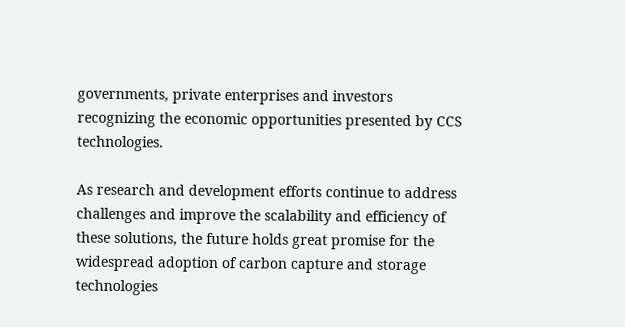governments, private enterprises and investors recognizing the economic opportunities presented by CCS technologies.

As research and development efforts continue to address challenges and improve the scalability and efficiency of these solutions, the future holds great promise for the widespread adoption of carbon capture and storage technologies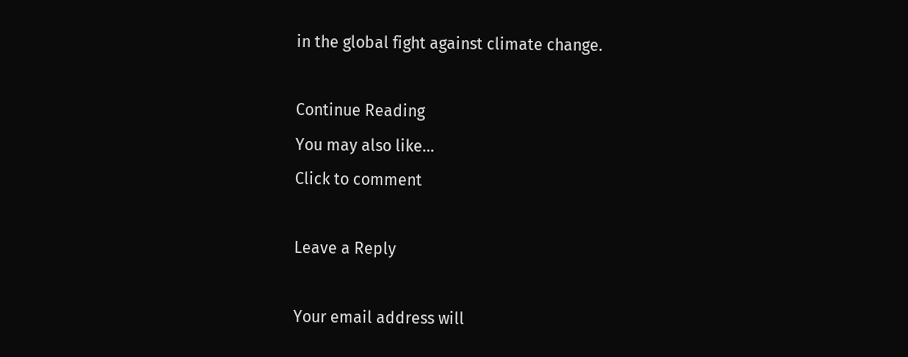in the global fight against climate change.

Continue Reading
You may also like...
Click to comment

Leave a Reply

Your email address will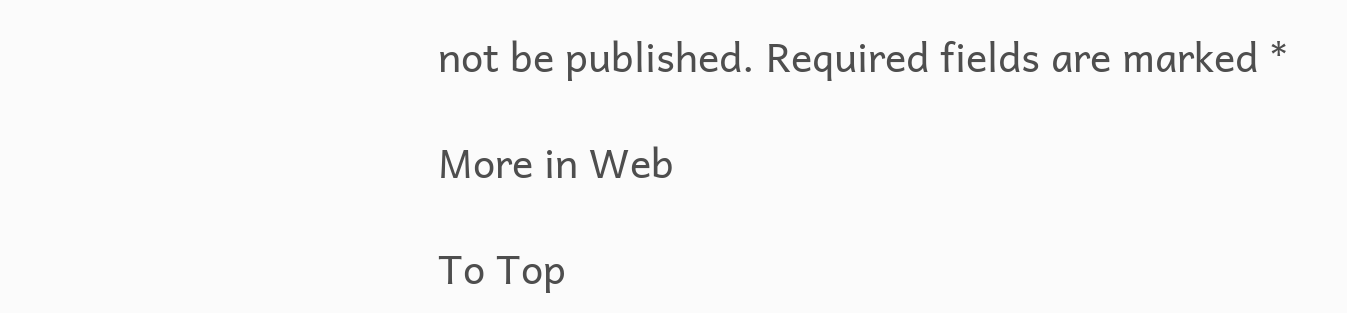not be published. Required fields are marked *

More in Web

To Top